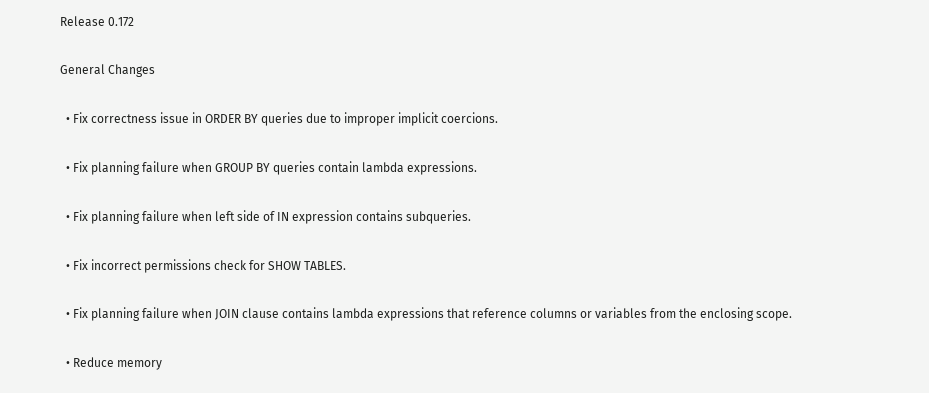Release 0.172

General Changes

  • Fix correctness issue in ORDER BY queries due to improper implicit coercions.

  • Fix planning failure when GROUP BY queries contain lambda expressions.

  • Fix planning failure when left side of IN expression contains subqueries.

  • Fix incorrect permissions check for SHOW TABLES.

  • Fix planning failure when JOIN clause contains lambda expressions that reference columns or variables from the enclosing scope.

  • Reduce memory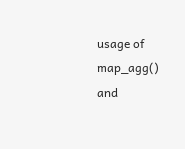usage of map_agg() and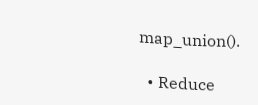map_union().

  • Reduce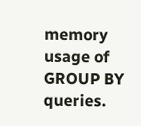memory usage of GROUP BY queries.